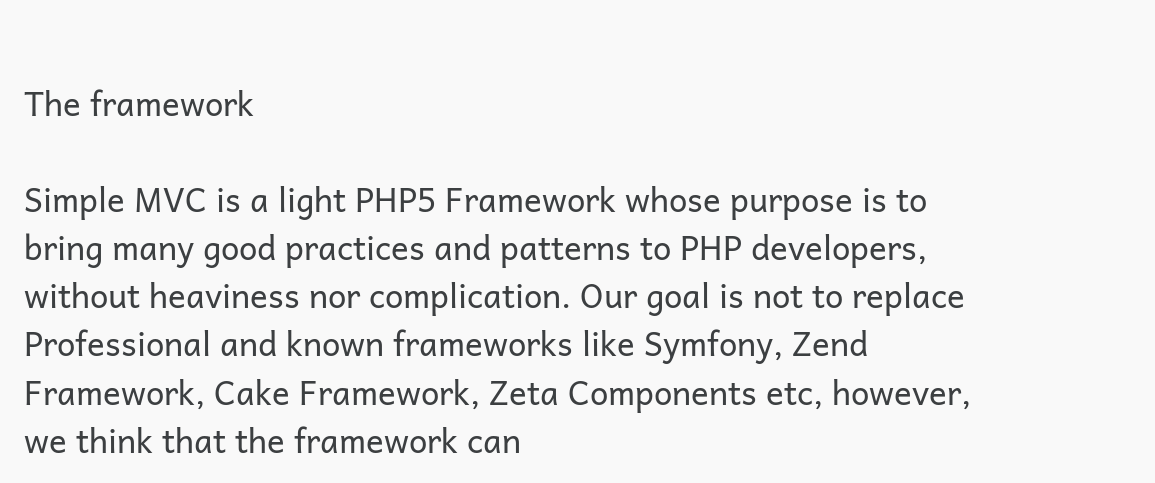The framework

Simple MVC is a light PHP5 Framework whose purpose is to bring many good practices and patterns to PHP developers, without heaviness nor complication. Our goal is not to replace Professional and known frameworks like Symfony, Zend Framework, Cake Framework, Zeta Components etc, however, we think that the framework can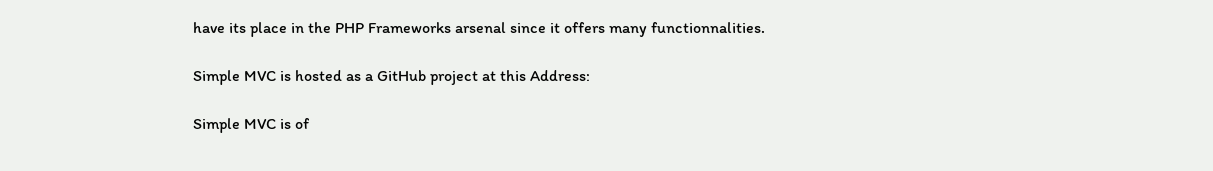have its place in the PHP Frameworks arsenal since it offers many functionnalities.

Simple MVC is hosted as a GitHub project at this Address:

Simple MVC is of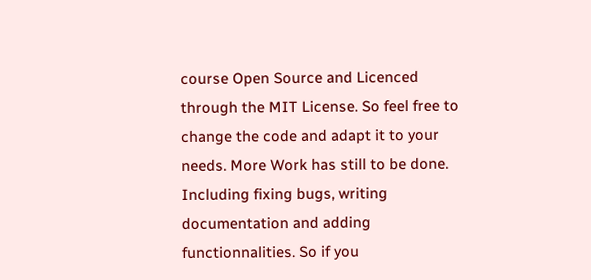course Open Source and Licenced through the MIT License. So feel free to change the code and adapt it to your needs. More Work has still to be done. Including fixing bugs, writing documentation and adding functionnalities. So if you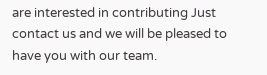are interested in contributing Just contact us and we will be pleased to have you with our team.